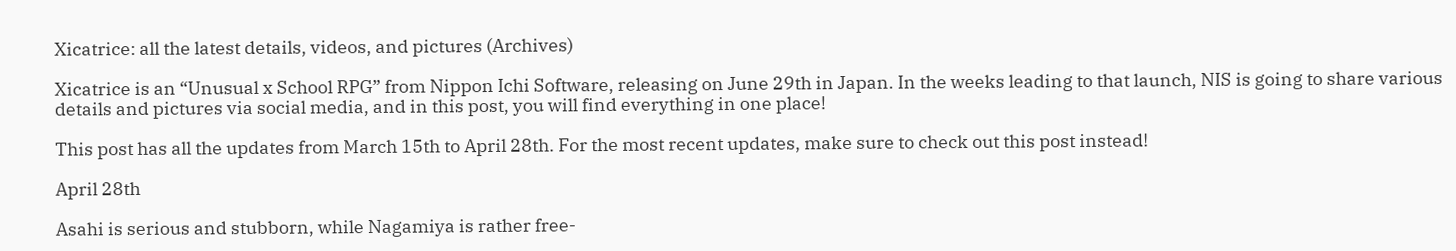Xicatrice: all the latest details, videos, and pictures (Archives)

Xicatrice is an “Unusual x School RPG” from Nippon Ichi Software, releasing on June 29th in Japan. In the weeks leading to that launch, NIS is going to share various details and pictures via social media, and in this post, you will find everything in one place!

This post has all the updates from March 15th to April 28th. For the most recent updates, make sure to check out this post instead!

April 28th

Asahi is serious and stubborn, while Nagamiya is rather free-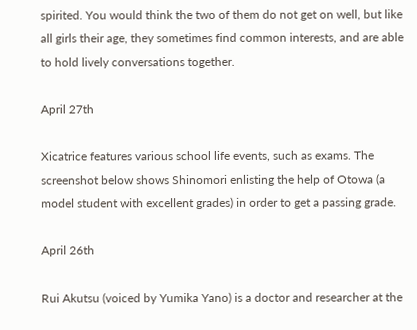spirited. You would think the two of them do not get on well, but like all girls their age, they sometimes find common interests, and are able to hold lively conversations together.

April 27th

Xicatrice features various school life events, such as exams. The screenshot below shows Shinomori enlisting the help of Otowa (a model student with excellent grades) in order to get a passing grade.

April 26th

Rui Akutsu (voiced by Yumika Yano) is a doctor and researcher at the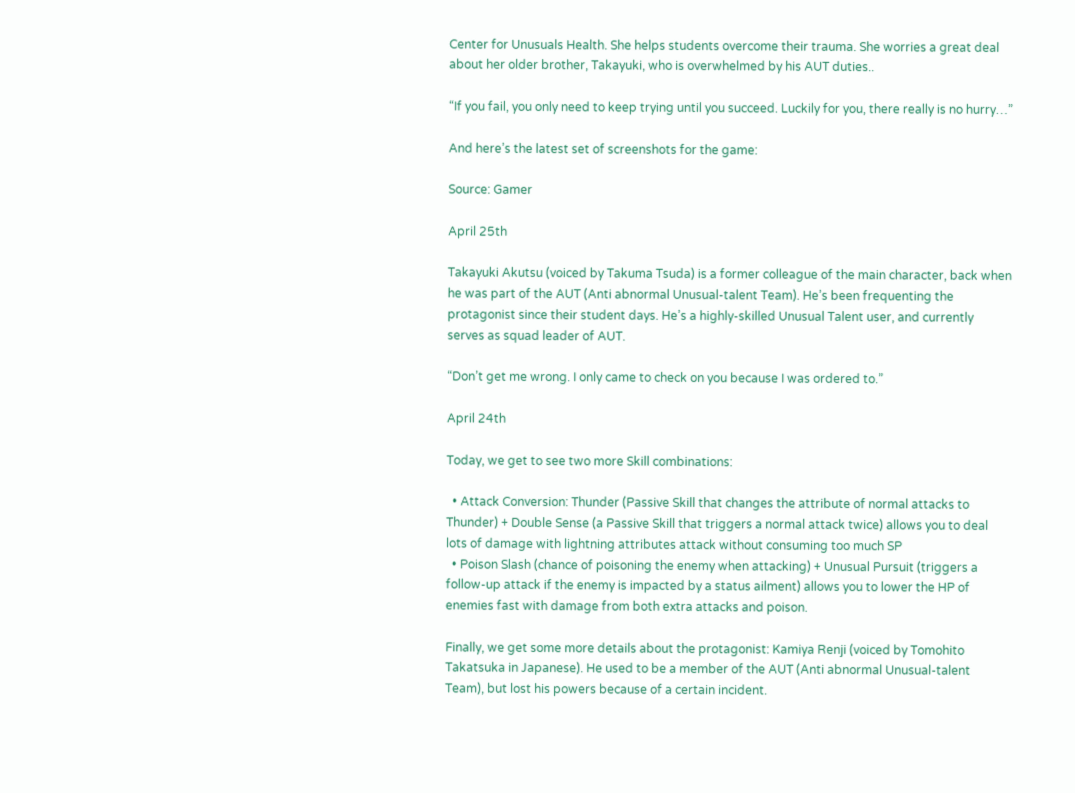Center for Unusuals Health. She helps students overcome their trauma. She worries a great deal about her older brother, Takayuki, who is overwhelmed by his AUT duties..

“If you fail, you only need to keep trying until you succeed. Luckily for you, there really is no hurry…”

And here’s the latest set of screenshots for the game:

Source: Gamer

April 25th

Takayuki Akutsu (voiced by Takuma Tsuda) is a former colleague of the main character, back when he was part of the AUT (Anti abnormal Unusual-talent Team). He’s been frequenting the protagonist since their student days. He’s a highly-skilled Unusual Talent user, and currently serves as squad leader of AUT.

“Don’t get me wrong. I only came to check on you because I was ordered to.”

April 24th

Today, we get to see two more Skill combinations:

  • Attack Conversion: Thunder (Passive Skill that changes the attribute of normal attacks to Thunder) + Double Sense (a Passive Skill that triggers a normal attack twice) allows you to deal lots of damage with lightning attributes attack without consuming too much SP
  • Poison Slash (chance of poisoning the enemy when attacking) + Unusual Pursuit (triggers a follow-up attack if the enemy is impacted by a status ailment) allows you to lower the HP of enemies fast with damage from both extra attacks and poison.

Finally, we get some more details about the protagonist: Kamiya Renji (voiced by Tomohito Takatsuka in Japanese). He used to be a member of the AUT (Anti abnormal Unusual-talent Team), but lost his powers because of a certain incident.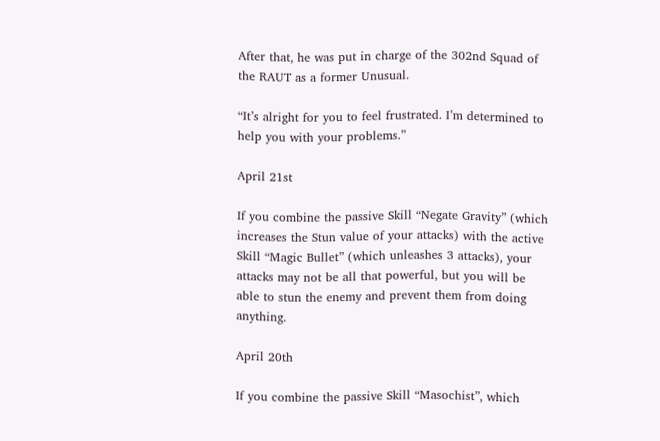After that, he was put in charge of the 302nd Squad of the RAUT as a former Unusual.

“It’s alright for you to feel frustrated. I’m determined to help you with your problems.”

April 21st

If you combine the passive Skill “Negate Gravity” (which increases the Stun value of your attacks) with the active Skill “Magic Bullet” (which unleashes 3 attacks), your attacks may not be all that powerful, but you will be able to stun the enemy and prevent them from doing anything.

April 20th

If you combine the passive Skill “Masochist”, which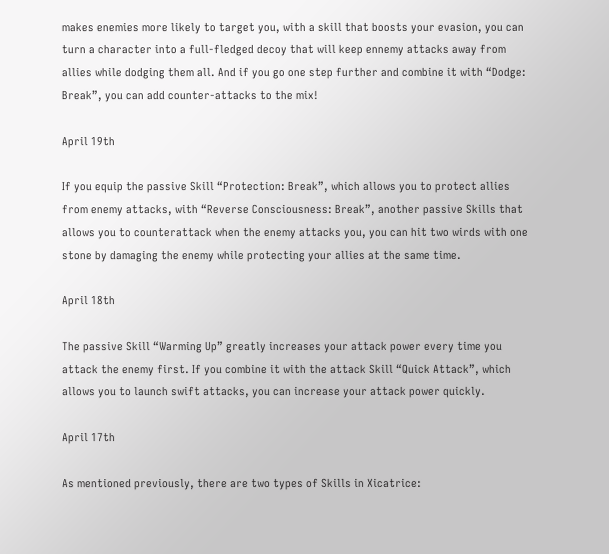makes enemies more likely to target you, with a skill that boosts your evasion, you can turn a character into a full-fledged decoy that will keep ennemy attacks away from allies while dodging them all. And if you go one step further and combine it with “Dodge: Break”, you can add counter-attacks to the mix!

April 19th

If you equip the passive Skill “Protection: Break”, which allows you to protect allies from enemy attacks, with “Reverse Consciousness: Break”, another passive Skills that allows you to counterattack when the enemy attacks you, you can hit two wirds with one stone by damaging the enemy while protecting your allies at the same time.

April 18th

The passive Skill “Warming Up” greatly increases your attack power every time you attack the enemy first. If you combine it with the attack Skill “Quick Attack”, which allows you to launch swift attacks, you can increase your attack power quickly.

April 17th

As mentioned previously, there are two types of Skills in Xicatrice: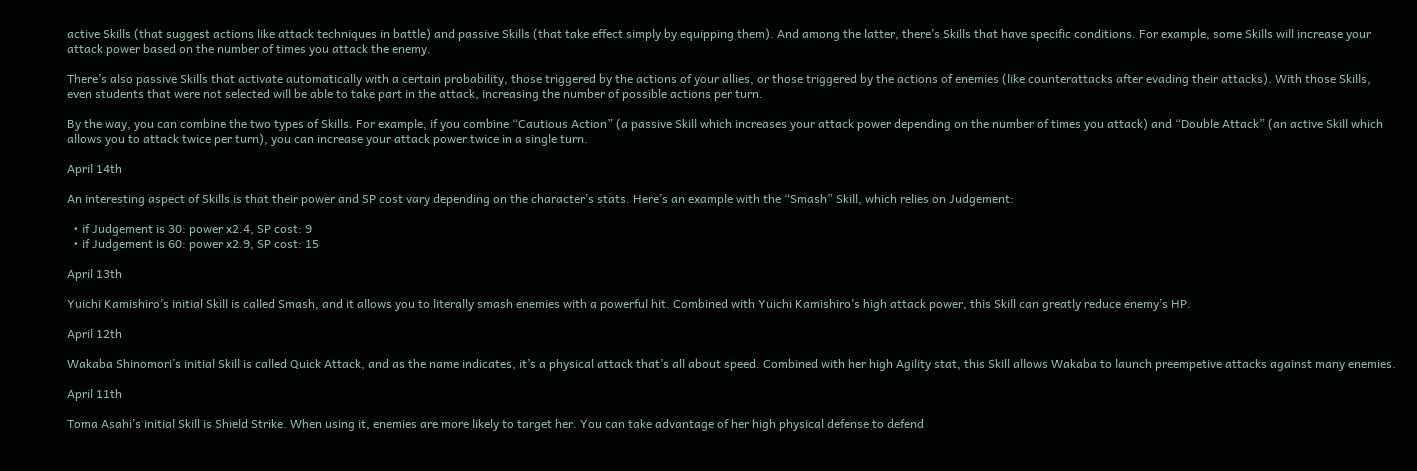active Skills (that suggest actions like attack techniques in battle) and passive Skills (that take effect simply by equipping them). And among the latter, there’s Skills that have specific conditions. For example, some Skills will increase your attack power based on the number of times you attack the enemy.

There’s also passive Skills that activate automatically with a certain probability, those triggered by the actions of your allies, or those triggered by the actions of enemies (like counterattacks after evading their attacks). With those Skills, even students that were not selected will be able to take part in the attack, increasing the number of possible actions per turn.

By the way, you can combine the two types of Skills. For example, if you combine “Cautious Action” (a passive Skill which increases your attack power depending on the number of times you attack) and “Double Attack” (an active Skill which allows you to attack twice per turn), you can increase your attack power twice in a single turn.

April 14th

An interesting aspect of Skills is that their power and SP cost vary depending on the character’s stats. Here’s an example with the “Smash” Skill, which relies on Judgement:

  • if Judgement is 30: power x2.4, SP cost: 9
  • if Judgement is 60: power x2.9, SP cost: 15

April 13th

Yuichi Kamishiro’s initial Skill is called Smash, and it allows you to literally smash enemies with a powerful hit. Combined with Yuichi Kamishiro’s high attack power, this Skill can greatly reduce enemy’s HP.

April 12th

Wakaba Shinomori’s initial Skill is called Quick Attack, and as the name indicates, it’s a physical attack that’s all about speed. Combined with her high Agility stat, this Skill allows Wakaba to launch preempetive attacks against many enemies.

April 11th

Toma Asahi’s initial Skill is Shield Strike. When using it, enemies are more likely to target her. You can take advantage of her high physical defense to defend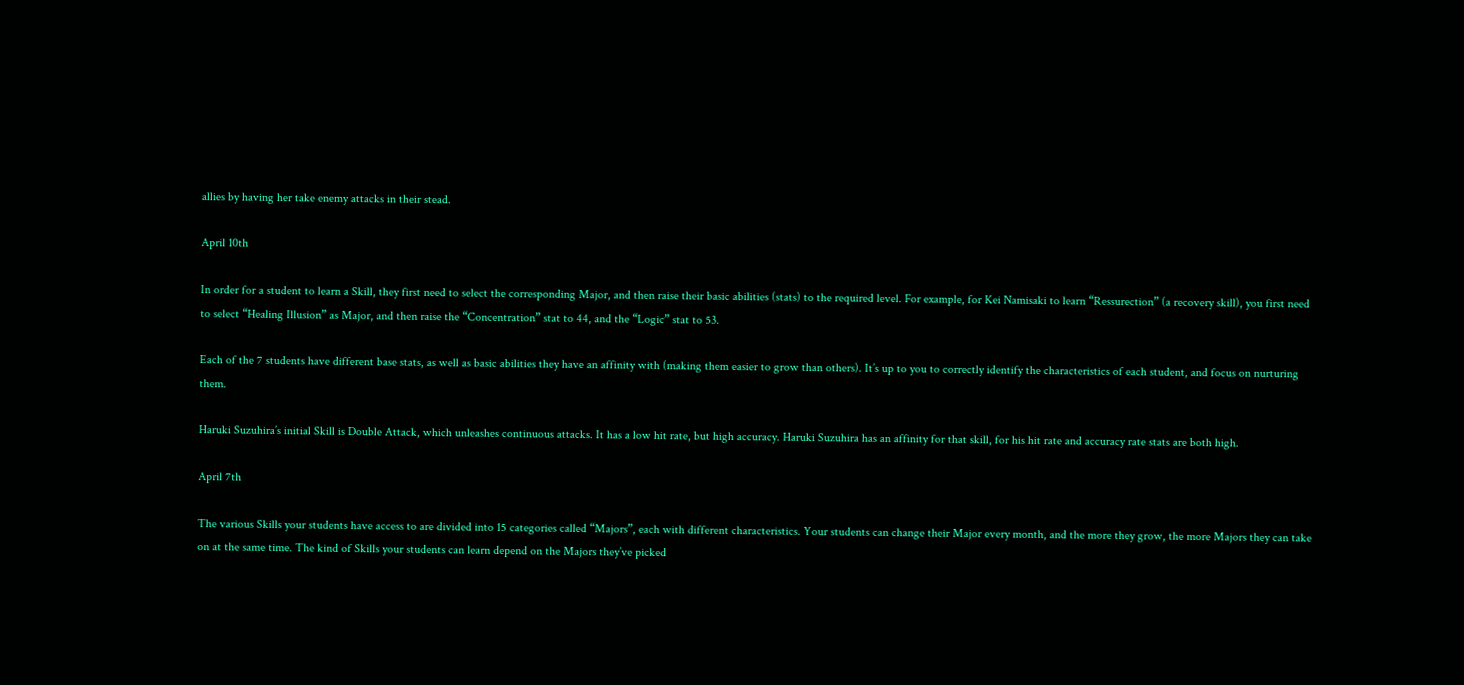allies by having her take enemy attacks in their stead.

April 10th

In order for a student to learn a Skill, they first need to select the corresponding Major, and then raise their basic abilities (stats) to the required level. For example, for Kei Namisaki to learn “Ressurection” (a recovery skill), you first need to select “Healing Illusion” as Major, and then raise the “Concentration” stat to 44, and the “Logic” stat to 53.

Each of the 7 students have different base stats, as well as basic abilities they have an affinity with (making them easier to grow than others). It’s up to you to correctly identify the characteristics of each student, and focus on nurturing them.

Haruki Suzuhira’s initial Skill is Double Attack, which unleashes continuous attacks. It has a low hit rate, but high accuracy. Haruki Suzuhira has an affinity for that skill, for his hit rate and accuracy rate stats are both high.

April 7th

The various Skills your students have access to are divided into 15 categories called “Majors”, each with different characteristics. Your students can change their Major every month, and the more they grow, the more Majors they can take on at the same time. The kind of Skills your students can learn depend on the Majors they’ve picked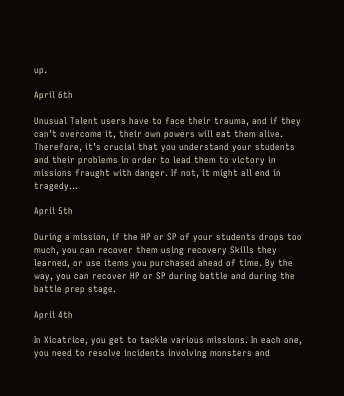up.

April 6th

Unusual Talent users have to face their trauma, and if they can’t overcome it, their own powers will eat them alive. Therefore, it’s crucial that you understand your students and their problems in order to lead them to victory in missions fraught with danger. If not, it might all end in tragedy…

April 5th

During a mission, if the HP or SP of your students drops too much, you can recover them using recovery Skills they learned, or use items you purchased ahead of time. By the way, you can recover HP or SP during battle and during the battle prep stage.

April 4th

In Xicatrice, you get to tackle various missions. In each one, you need to resolve incidents involving monsters and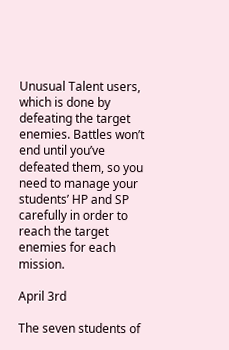Unusual Talent users, which is done by defeating the target enemies. Battles won’t end until you’ve defeated them, so you need to manage your students’ HP and SP carefully in order to reach the target enemies for each mission.

April 3rd

The seven students of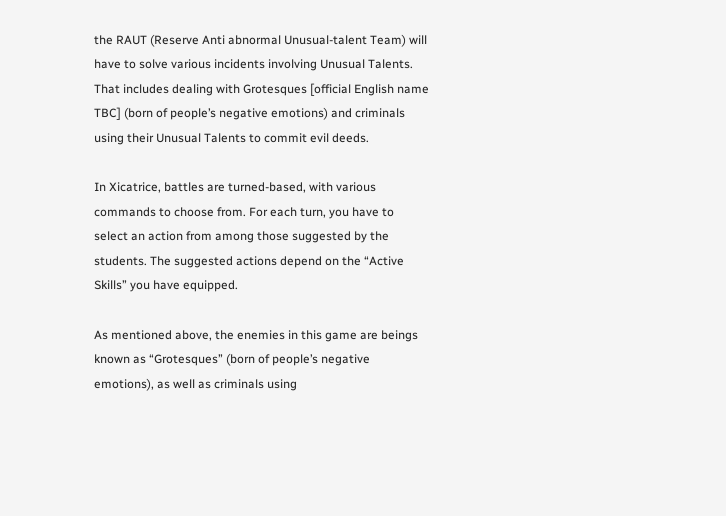the RAUT (Reserve Anti abnormal Unusual-talent Team) will have to solve various incidents involving Unusual Talents. That includes dealing with Grotesques [official English name TBC] (born of people’s negative emotions) and criminals using their Unusual Talents to commit evil deeds.

In Xicatrice, battles are turned-based, with various commands to choose from. For each turn, you have to select an action from among those suggested by the students. The suggested actions depend on the “Active Skills” you have equipped.

As mentioned above, the enemies in this game are beings known as “Grotesques” (born of people’s negative emotions), as well as criminals using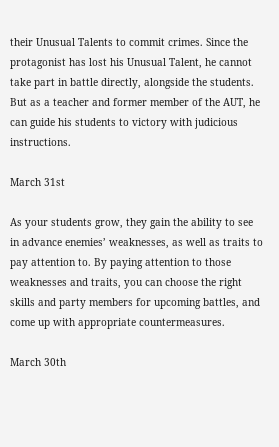their Unusual Talents to commit crimes. Since the protagonist has lost his Unusual Talent, he cannot take part in battle directly, alongside the students. But as a teacher and former member of the AUT, he can guide his students to victory with judicious instructions.

March 31st

As your students grow, they gain the ability to see in advance enemies’ weaknesses, as well as traits to pay attention to. By paying attention to those weaknesses and traits, you can choose the right skills and party members for upcoming battles, and come up with appropriate countermeasures.

March 30th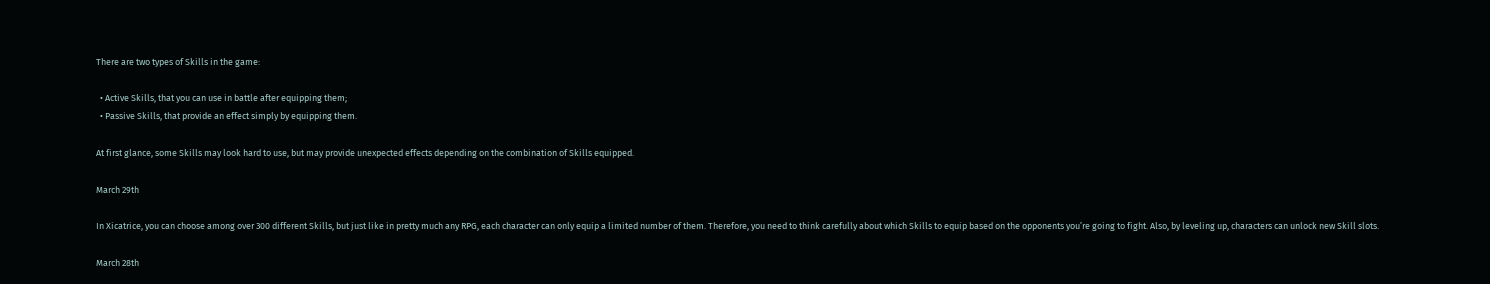There are two types of Skills in the game:

  • Active Skills, that you can use in battle after equipping them;
  • Passive Skills, that provide an effect simply by equipping them.

At first glance, some Skills may look hard to use, but may provide unexpected effects depending on the combination of Skills equipped.

March 29th

In Xicatrice, you can choose among over 300 different Skills, but just like in pretty much any RPG, each character can only equip a limited number of them. Therefore, you need to think carefully about which Skills to equip based on the opponents you’re going to fight. Also, by leveling up, characters can unlock new Skill slots.

March 28th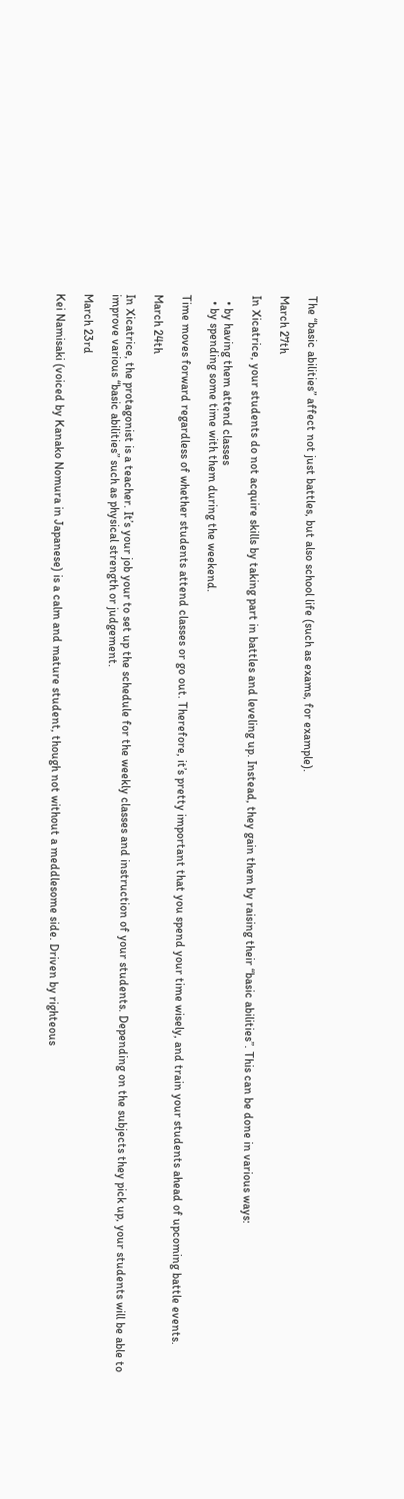The “basic abilities” affect not just battles, but also school life (such as exams, for example).

March 27th

In Xicatrice, your students do not acquire skills by taking part in battles and leveling up. Instead, they gain them by raising their “basic abilities”. This can be done in various ways:

  • by having them attend classes
  • by spending some time with them during the weekend.

Time moves forward regardless of whether students attend classes or go out. Therefore, it’s pretty important that you spend your time wisely, and train your students ahead of upcoming battle events.

March 24th

In Xicatrice, the protagonist is a teacher. It’s your job your to set up the schedule for the weekly classes and instruction of your students. Depending on the subjects they pick up, your students will be able to improve various “basic abilities” such as physical strength or judgement.

March 23rd

Kei Namisaki (voiced by Kanako Nomura in Japanese) is a calm and mature student, though not without a meddlesome side. Driven by righteous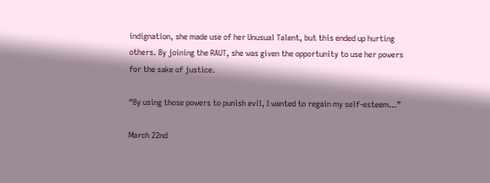indignation, she made use of her Unusual Talent, but this ended up hurting others. By joining the RAUT, she was given the opportunity to use her powers for the sake of justice.

“By using those powers to punish evil, I wanted to regain my self-esteem…”

March 22nd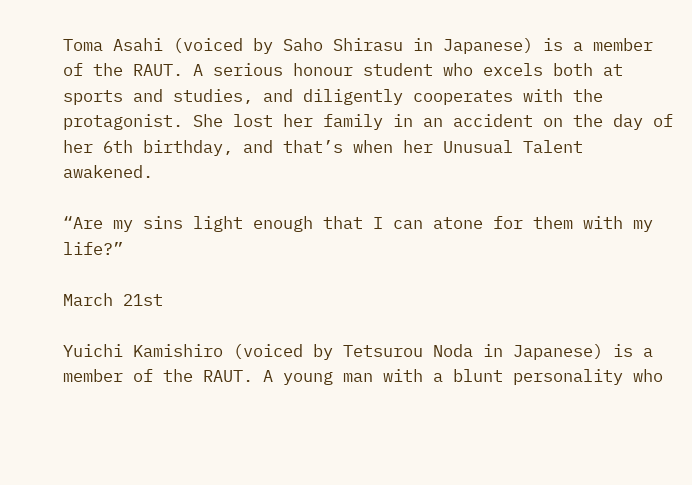Toma Asahi (voiced by Saho Shirasu in Japanese) is a member of the RAUT. A serious honour student who excels both at sports and studies, and diligently cooperates with the protagonist. She lost her family in an accident on the day of her 6th birthday, and that’s when her Unusual Talent awakened.

“Are my sins light enough that I can atone for them with my life?”

March 21st

Yuichi Kamishiro (voiced by Tetsurou Noda in Japanese) is a member of the RAUT. A young man with a blunt personality who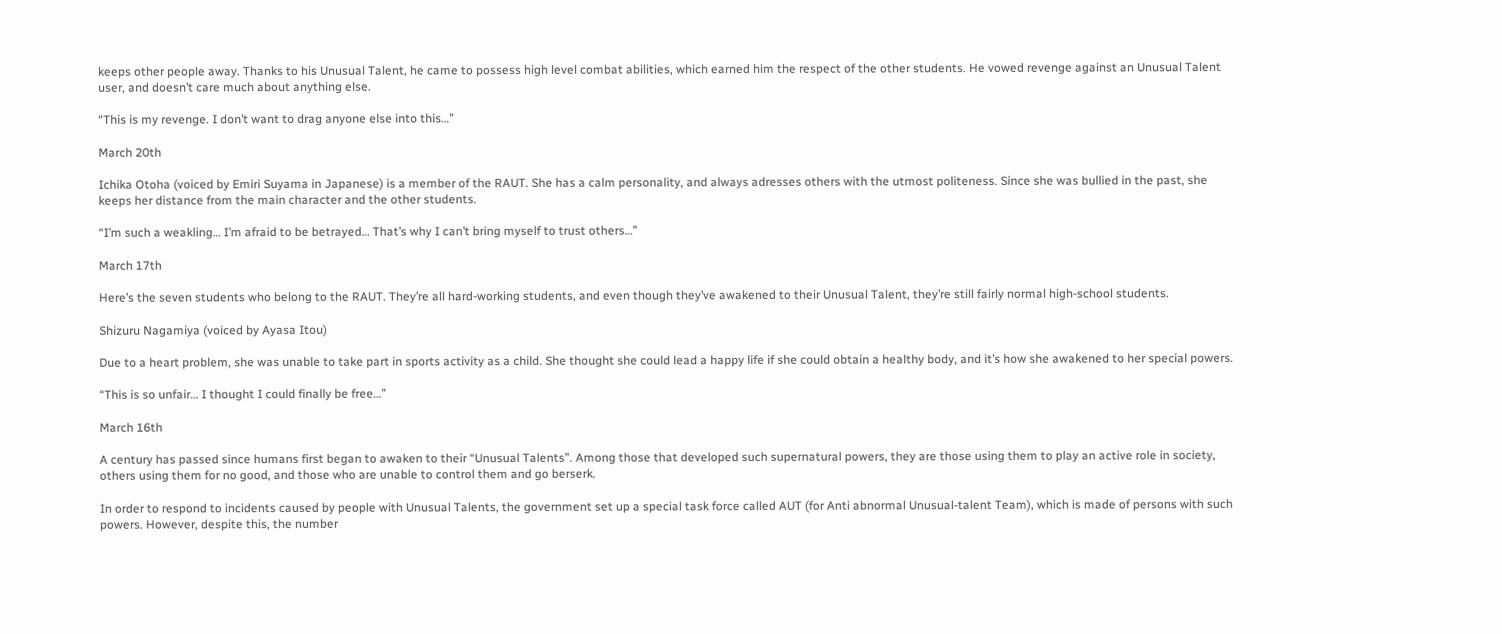keeps other people away. Thanks to his Unusual Talent, he came to possess high level combat abilities, which earned him the respect of the other students. He vowed revenge against an Unusual Talent user, and doesn’t care much about anything else.

“This is my revenge. I don’t want to drag anyone else into this…”

March 20th

Ichika Otoha (voiced by Emiri Suyama in Japanese) is a member of the RAUT. She has a calm personality, and always adresses others with the utmost politeness. Since she was bullied in the past, she keeps her distance from the main character and the other students.

“I’m such a weakling… I’m afraid to be betrayed… That’s why I can’t bring myself to trust others…”

March 17th

Here’s the seven students who belong to the RAUT. They’re all hard-working students, and even though they’ve awakened to their Unusual Talent, they’re still fairly normal high-school students.

Shizuru Nagamiya (voiced by Ayasa Itou)

Due to a heart problem, she was unable to take part in sports activity as a child. She thought she could lead a happy life if she could obtain a healthy body, and it’s how she awakened to her special powers.

“This is so unfair… I thought I could finally be free…”

March 16th

A century has passed since humans first began to awaken to their “Unusual Talents”. Among those that developed such supernatural powers, they are those using them to play an active role in society, others using them for no good, and those who are unable to control them and go berserk.

In order to respond to incidents caused by people with Unusual Talents, the government set up a special task force called AUT (for Anti abnormal Unusual-talent Team), which is made of persons with such powers. However, despite this, the number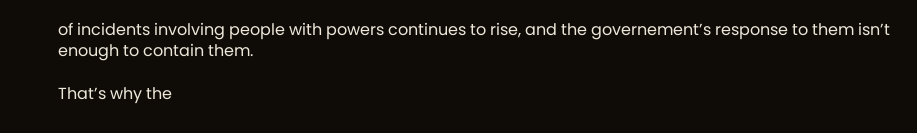of incidents involving people with powers continues to rise, and the governement’s response to them isn’t enough to contain them.

That’s why the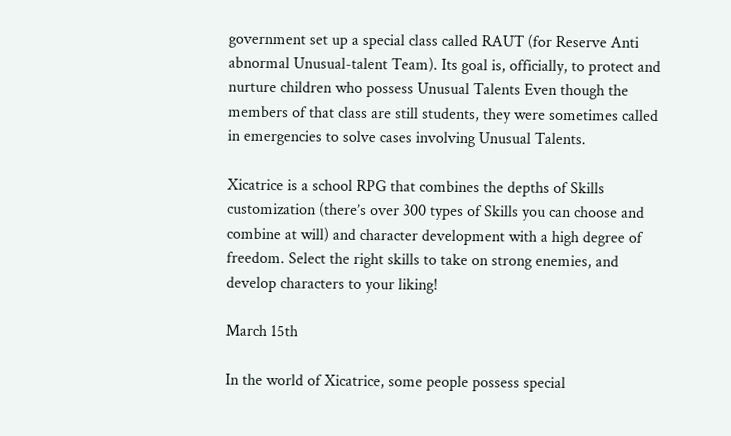government set up a special class called RAUT (for Reserve Anti abnormal Unusual-talent Team). Its goal is, officially, to protect and nurture children who possess Unusual Talents Even though the members of that class are still students, they were sometimes called in emergencies to solve cases involving Unusual Talents.

Xicatrice is a school RPG that combines the depths of Skills customization (there’s over 300 types of Skills you can choose and combine at will) and character development with a high degree of freedom. Select the right skills to take on strong enemies, and develop characters to your liking!

March 15th

In the world of Xicatrice, some people possess special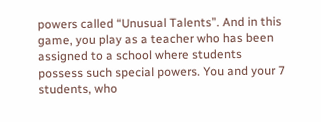powers called “Unusual Talents”. And in this game, you play as a teacher who has been assigned to a school where students possess such special powers. You and your 7 students, who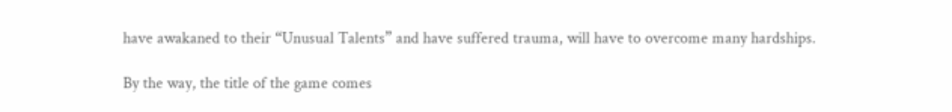have awakaned to their “Unusual Talents” and have suffered trauma, will have to overcome many hardships.

By the way, the title of the game comes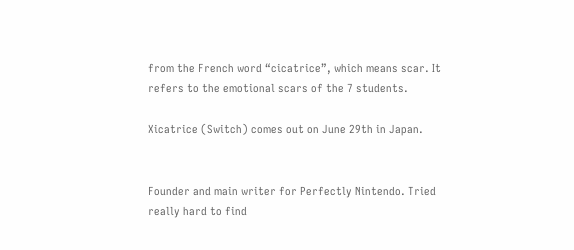from the French word “cicatrice”, which means scar. It refers to the emotional scars of the 7 students.

Xicatrice (Switch) comes out on June 29th in Japan.


Founder and main writer for Perfectly Nintendo. Tried really hard to find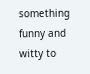something funny and witty to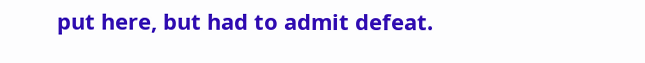put here, but had to admit defeat.